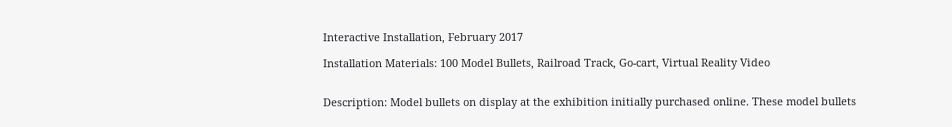Interactive Installation, February 2017

Installation Materials: 100 Model Bullets, Railroad Track, Go-cart, Virtual Reality Video


Description: Model bullets on display at the exhibition initially purchased online. These model bullets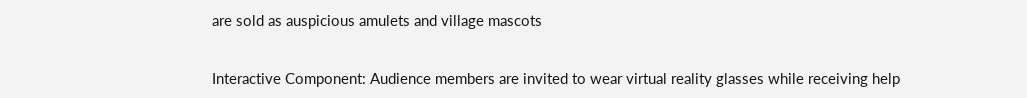are sold as auspicious amulets and village mascots


Interactive Component: Audience members are invited to wear virtual reality glasses while receiving help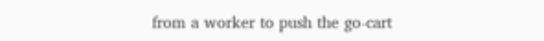from a worker to push the go-cart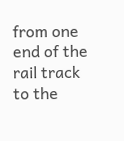from one end of the rail track to the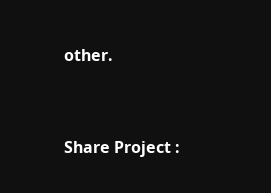other.


Share Project :